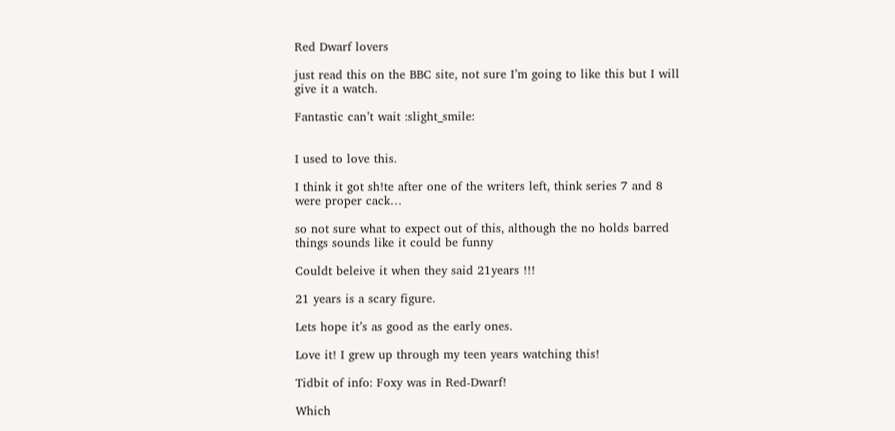Red Dwarf lovers

just read this on the BBC site, not sure I’m going to like this but I will give it a watch.

Fantastic can’t wait :slight_smile:


I used to love this.

I think it got sh!te after one of the writers left, think series 7 and 8 were proper cack…

so not sure what to expect out of this, although the no holds barred things sounds like it could be funny

Couldt beleive it when they said 21years !!!

21 years is a scary figure.

Lets hope it’s as good as the early ones.

Love it! I grew up through my teen years watching this!

Tidbit of info: Foxy was in Red-Dwarf!

Which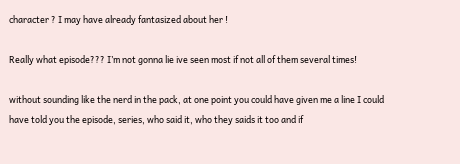character ? I may have already fantasized about her !

Really what episode??? I’m not gonna lie ive seen most if not all of them several times!

without sounding like the nerd in the pack, at one point you could have given me a line I could have told you the episode, series, who said it, who they saids it too and if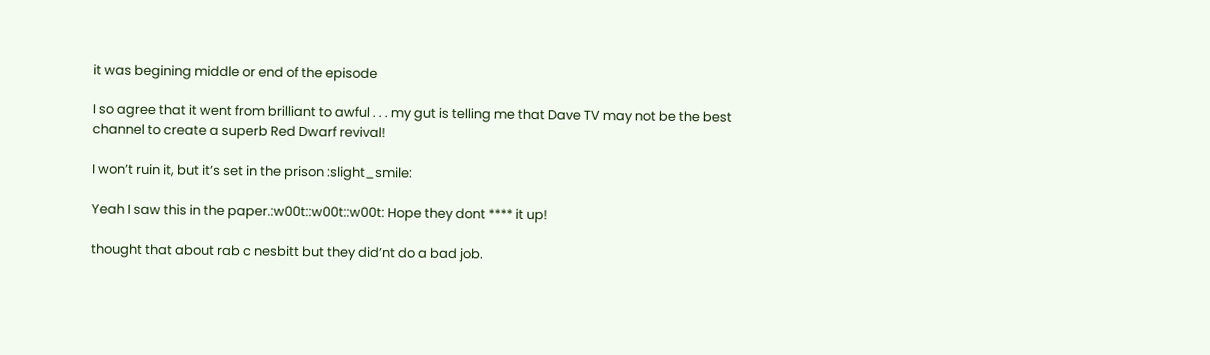it was begining middle or end of the episode

I so agree that it went from brilliant to awful . . . my gut is telling me that Dave TV may not be the best channel to create a superb Red Dwarf revival!

I won’t ruin it, but it’s set in the prison :slight_smile:

Yeah I saw this in the paper.:w00t::w00t::w00t: Hope they dont **** it up!

thought that about rab c nesbitt but they did’nt do a bad job.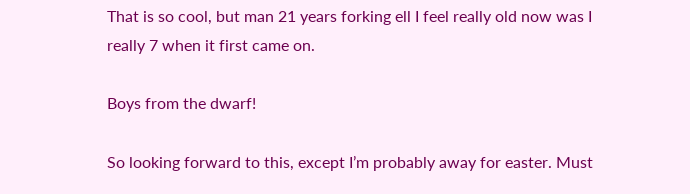That is so cool, but man 21 years forking ell I feel really old now was I really 7 when it first came on.

Boys from the dwarf!

So looking forward to this, except I’m probably away for easter. Must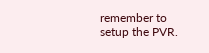remember to setup the PVR.